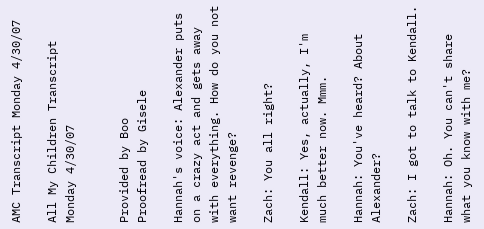AMC Transcript Monday 4/30/07

All My Children Transcript Monday 4/30/07


Provided by Boo
Proofread by Gisele

Hannah's voice: Alexander puts on a crazy act and gets away with everything. How do you not want revenge?

Zach: You all right?

Kendall: Yes, actually, I'm much better now. Mmm.

Hannah: You've heard? About Alexander?

Zach: I got to talk to Kendall.

Hannah: Oh. You can't share what you know with me?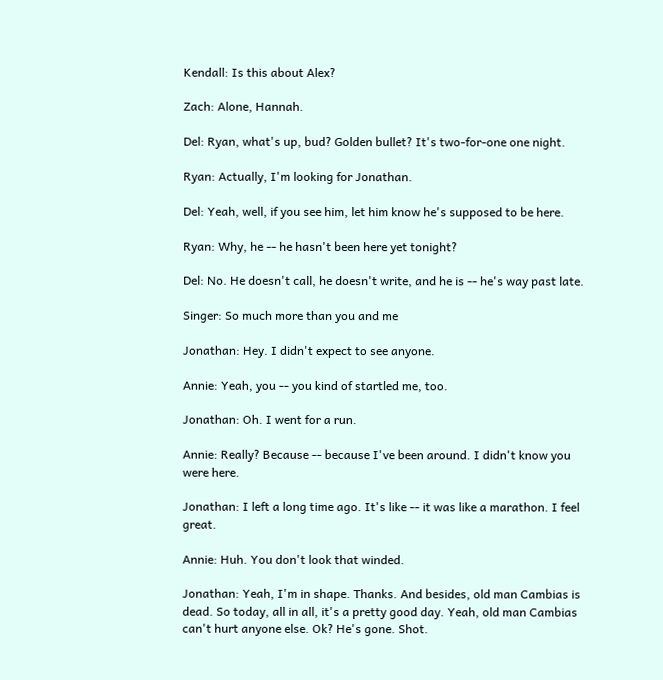Kendall: Is this about Alex?

Zach: Alone, Hannah.

Del: Ryan, what's up, bud? Golden bullet? It's two-for-one one night.

Ryan: Actually, I'm looking for Jonathan.

Del: Yeah, well, if you see him, let him know he's supposed to be here.

Ryan: Why, he -- he hasn't been here yet tonight?

Del: No. He doesn't call, he doesn't write, and he is -- he's way past late.

Singer: So much more than you and me

Jonathan: Hey. I didn't expect to see anyone.

Annie: Yeah, you -- you kind of startled me, too.

Jonathan: Oh. I went for a run.

Annie: Really? Because -- because I've been around. I didn't know you were here.

Jonathan: I left a long time ago. It's like -- it was like a marathon. I feel great.

Annie: Huh. You don't look that winded.

Jonathan: Yeah, I'm in shape. Thanks. And besides, old man Cambias is dead. So today, all in all, it's a pretty good day. Yeah, old man Cambias can't hurt anyone else. Ok? He's gone. Shot.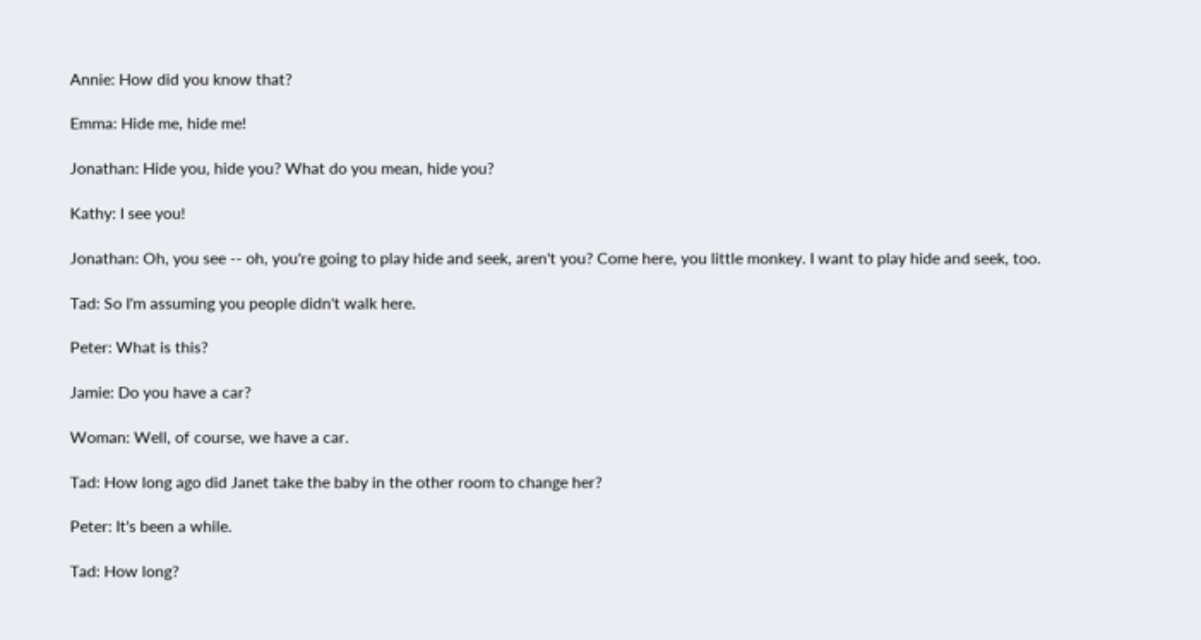Annie: How did you know that?

Emma: Hide me, hide me!

Jonathan: Hide you, hide you? What do you mean, hide you?

Kathy: I see you!

Jonathan: Oh, you see -- oh, you're going to play hide and seek, aren't you? Come here, you little monkey. I want to play hide and seek, too.

Tad: So I'm assuming you people didn't walk here.

Peter: What is this?

Jamie: Do you have a car?

Woman: Well, of course, we have a car.

Tad: How long ago did Janet take the baby in the other room to change her?

Peter: It's been a while.

Tad: How long?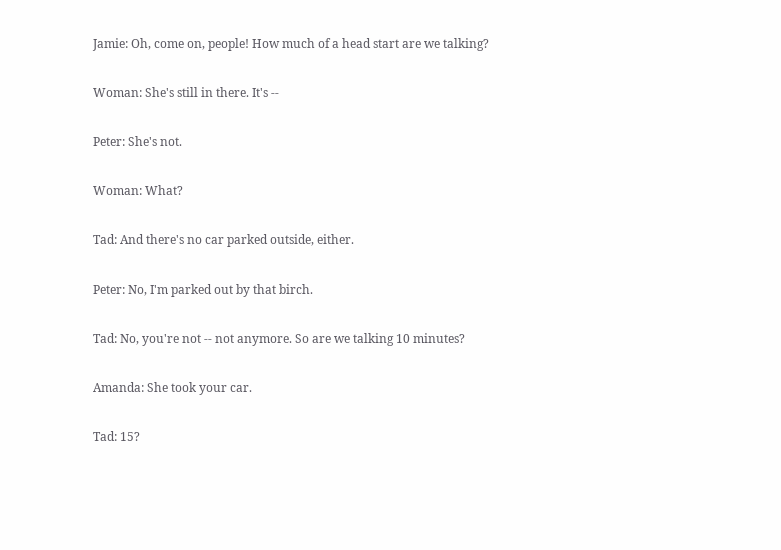Jamie: Oh, come on, people! How much of a head start are we talking?

Woman: She's still in there. It's --

Peter: She's not.

Woman: What?

Tad: And there's no car parked outside, either.

Peter: No, I'm parked out by that birch.

Tad: No, you're not -- not anymore. So are we talking 10 minutes?

Amanda: She took your car.

Tad: 15?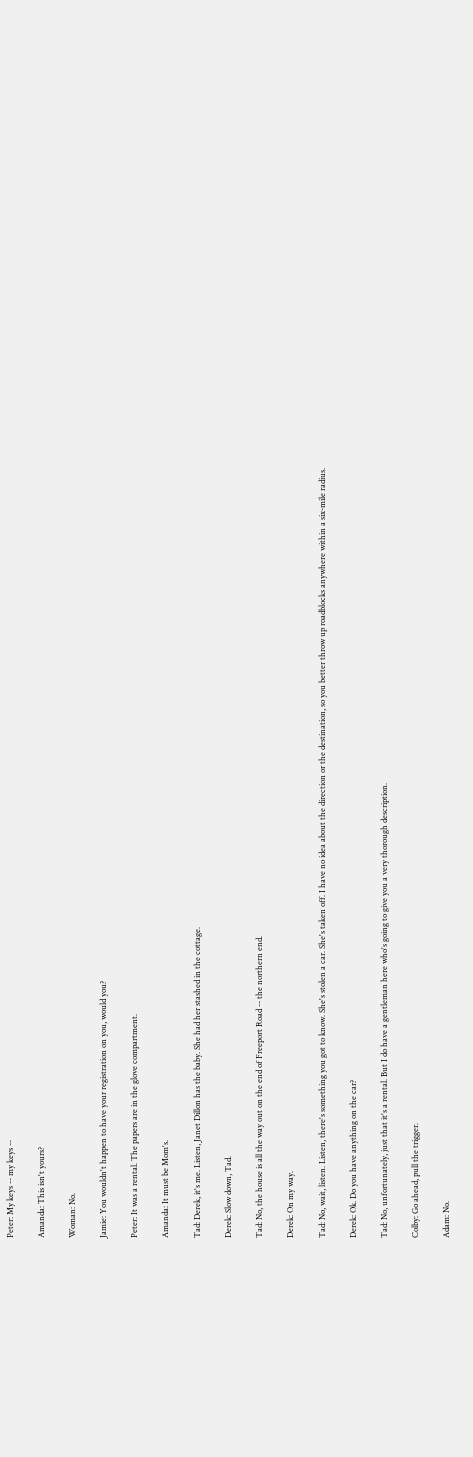Peter: My keys -- my keys --

Amanda: This isn't yours?

Woman: No.

Jamie: You wouldn't happen to have your registration on you, would you?

Peter: It was a rental. The papers are in the glove compartment.

Amanda: It must be Mom's.

Tad: Derek, it's me. Listen, Janet Dillon has the baby. She had her stashed in the cottage.

Derek: Slow down, Tad.

Tad: No, the house is all the way out on the end of Freeport Road -- the northern end.

Derek: On my way.

Tad: No, wait, listen. Listen, there's something you got to know. She's stolen a car. She's taken off. I have no idea about the direction or the destination, so you better throw up roadblocks anywhere within a six-mile radius.

Derek: Ok. Do you have anything on the car?

Tad: No, unfortunately, just that it's a rental. But I do have a gentleman here who's going to give you a very thorough description.

Colby: Go ahead, pull the trigger.

Adam: No.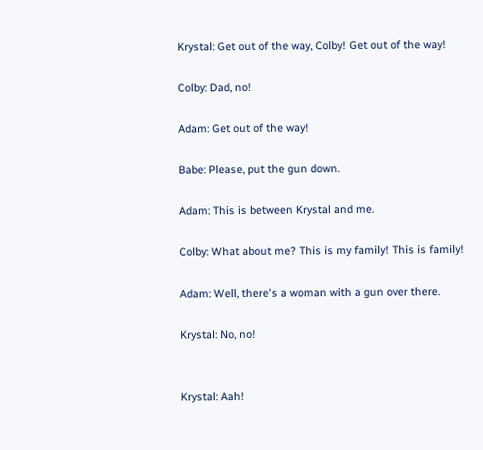Krystal: Get out of the way, Colby! Get out of the way!

Colby: Dad, no!

Adam: Get out of the way!

Babe: Please, put the gun down.

Adam: This is between Krystal and me.

Colby: What about me? This is my family! This is family!

Adam: Well, there's a woman with a gun over there.

Krystal: No, no!


Krystal: Aah!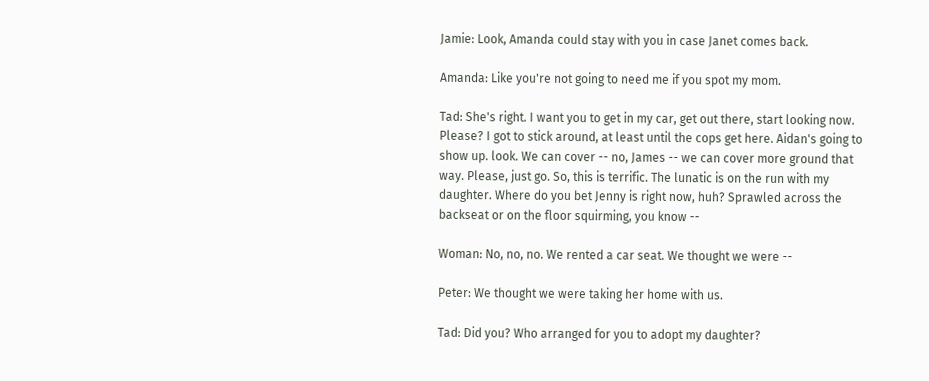Jamie: Look, Amanda could stay with you in case Janet comes back.

Amanda: Like you're not going to need me if you spot my mom.

Tad: She's right. I want you to get in my car, get out there, start looking now. Please? I got to stick around, at least until the cops get here. Aidan's going to show up. look. We can cover -- no, James -- we can cover more ground that way. Please, just go. So, this is terrific. The lunatic is on the run with my daughter. Where do you bet Jenny is right now, huh? Sprawled across the backseat or on the floor squirming, you know --

Woman: No, no, no. We rented a car seat. We thought we were --

Peter: We thought we were taking her home with us.

Tad: Did you? Who arranged for you to adopt my daughter?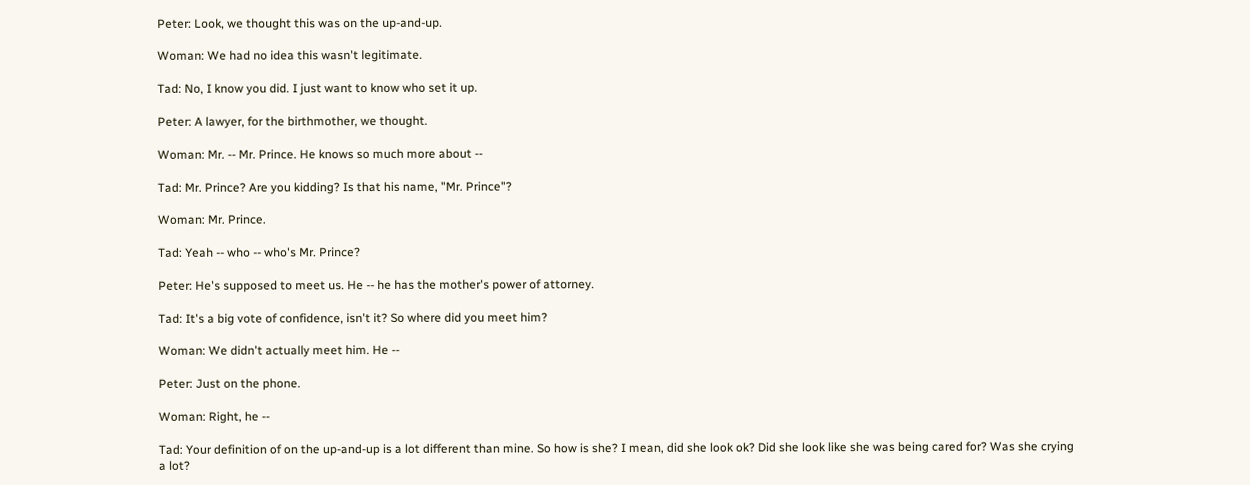Peter: Look, we thought this was on the up-and-up.

Woman: We had no idea this wasn't legitimate.

Tad: No, I know you did. I just want to know who set it up.

Peter: A lawyer, for the birthmother, we thought.

Woman: Mr. -- Mr. Prince. He knows so much more about --

Tad: Mr. Prince? Are you kidding? Is that his name, "Mr. Prince"?

Woman: Mr. Prince.

Tad: Yeah -- who -- who's Mr. Prince?

Peter: He's supposed to meet us. He -- he has the mother's power of attorney.

Tad: It's a big vote of confidence, isn't it? So where did you meet him?

Woman: We didn't actually meet him. He --

Peter: Just on the phone.

Woman: Right, he --

Tad: Your definition of on the up-and-up is a lot different than mine. So how is she? I mean, did she look ok? Did she look like she was being cared for? Was she crying a lot?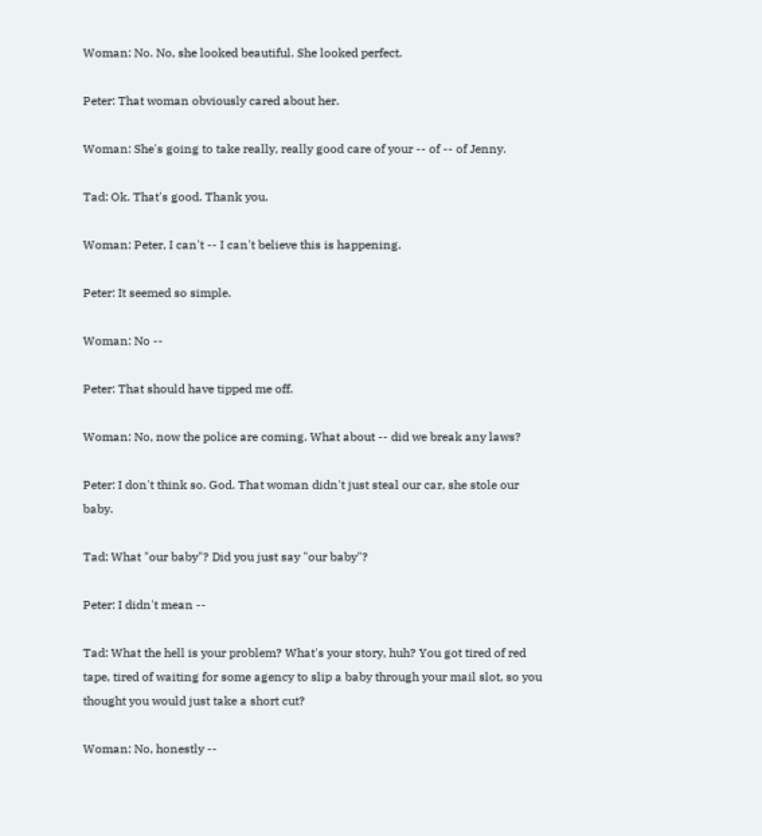Woman: No. No, she looked beautiful. She looked perfect.

Peter: That woman obviously cared about her.

Woman: She's going to take really, really good care of your -- of -- of Jenny.

Tad: Ok. That's good. Thank you.

Woman: Peter, I can't -- I can't believe this is happening.

Peter: It seemed so simple.

Woman: No --

Peter: That should have tipped me off.

Woman: No, now the police are coming. What about -- did we break any laws?

Peter: I don't think so. God. That woman didn't just steal our car, she stole our baby.

Tad: What "our baby"? Did you just say "our baby"?

Peter: I didn't mean --

Tad: What the hell is your problem? What's your story, huh? You got tired of red tape, tired of waiting for some agency to slip a baby through your mail slot, so you thought you would just take a short cut?

Woman: No, honestly --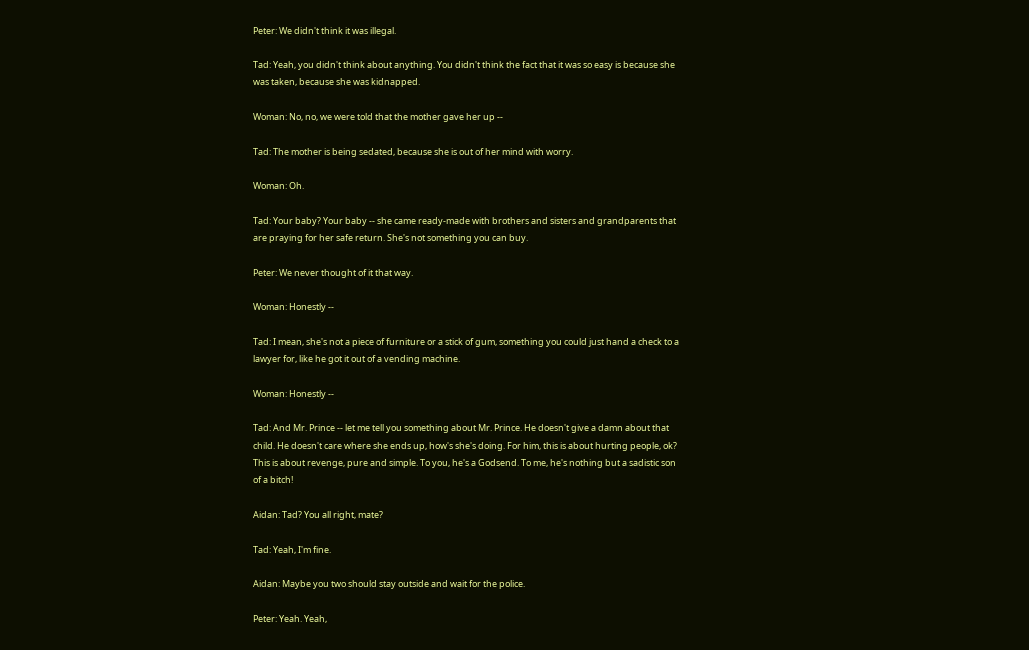Peter: We didn't think it was illegal.

Tad: Yeah, you didn't think about anything. You didn't think the fact that it was so easy is because she was taken, because she was kidnapped.

Woman: No, no, we were told that the mother gave her up --

Tad: The mother is being sedated, because she is out of her mind with worry.

Woman: Oh.

Tad: Your baby? Your baby -- she came ready-made with brothers and sisters and grandparents that are praying for her safe return. She's not something you can buy.

Peter: We never thought of it that way.

Woman: Honestly --

Tad: I mean, she's not a piece of furniture or a stick of gum, something you could just hand a check to a lawyer for, like he got it out of a vending machine.

Woman: Honestly --

Tad: And Mr. Prince -- let me tell you something about Mr. Prince. He doesn't give a damn about that child. He doesn't care where she ends up, how's she's doing. For him, this is about hurting people, ok? This is about revenge, pure and simple. To you, he's a Godsend. To me, he's nothing but a sadistic son of a bitch!

Aidan: Tad? You all right, mate?

Tad: Yeah, I'm fine.

Aidan: Maybe you two should stay outside and wait for the police.

Peter: Yeah. Yeah,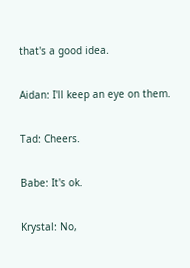that's a good idea.

Aidan: I'll keep an eye on them.

Tad: Cheers.

Babe: It's ok.

Krystal: No,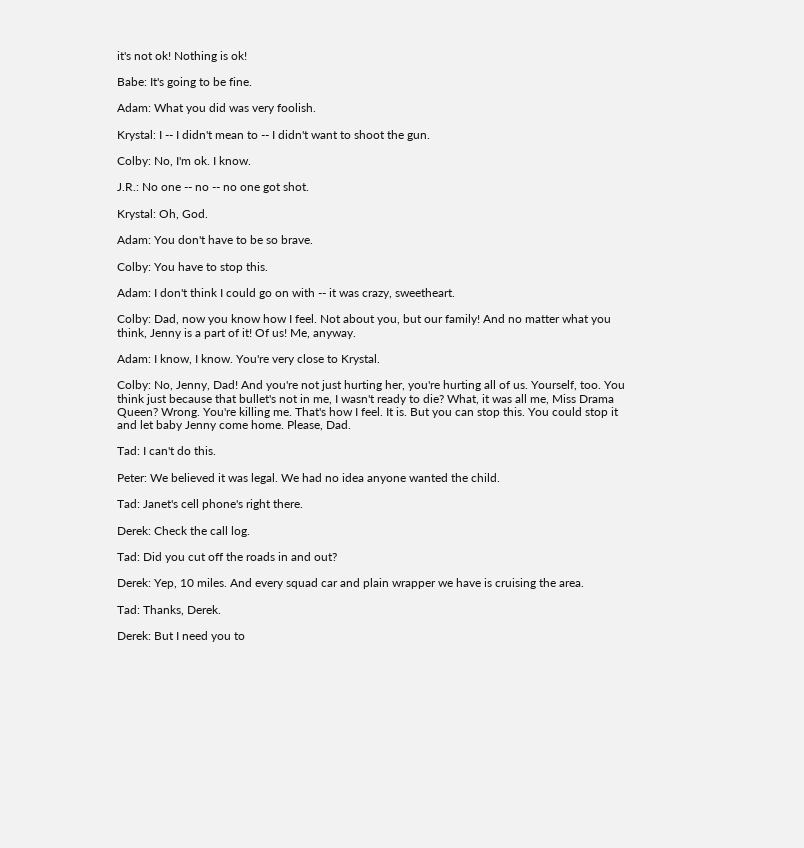it's not ok! Nothing is ok!

Babe: It's going to be fine.

Adam: What you did was very foolish.

Krystal: I -- I didn't mean to -- I didn't want to shoot the gun.

Colby: No, I'm ok. I know.

J.R.: No one -- no -- no one got shot.

Krystal: Oh, God.

Adam: You don't have to be so brave.

Colby: You have to stop this.

Adam: I don't think I could go on with -- it was crazy, sweetheart.

Colby: Dad, now you know how I feel. Not about you, but our family! And no matter what you think, Jenny is a part of it! Of us! Me, anyway.

Adam: I know, I know. You're very close to Krystal.

Colby: No, Jenny, Dad! And you're not just hurting her, you're hurting all of us. Yourself, too. You think just because that bullet's not in me, I wasn't ready to die? What, it was all me, Miss Drama Queen? Wrong. You're killing me. That's how I feel. It is. But you can stop this. You could stop it and let baby Jenny come home. Please, Dad.

Tad: I can't do this.

Peter: We believed it was legal. We had no idea anyone wanted the child.

Tad: Janet's cell phone's right there.

Derek: Check the call log.

Tad: Did you cut off the roads in and out?

Derek: Yep, 10 miles. And every squad car and plain wrapper we have is cruising the area.

Tad: Thanks, Derek.

Derek: But I need you to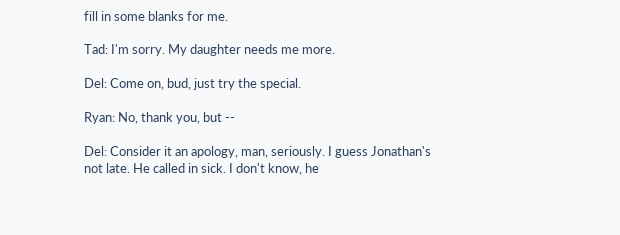fill in some blanks for me.

Tad: I'm sorry. My daughter needs me more.

Del: Come on, bud, just try the special.

Ryan: No, thank you, but --

Del: Consider it an apology, man, seriously. I guess Jonathan's not late. He called in sick. I don't know, he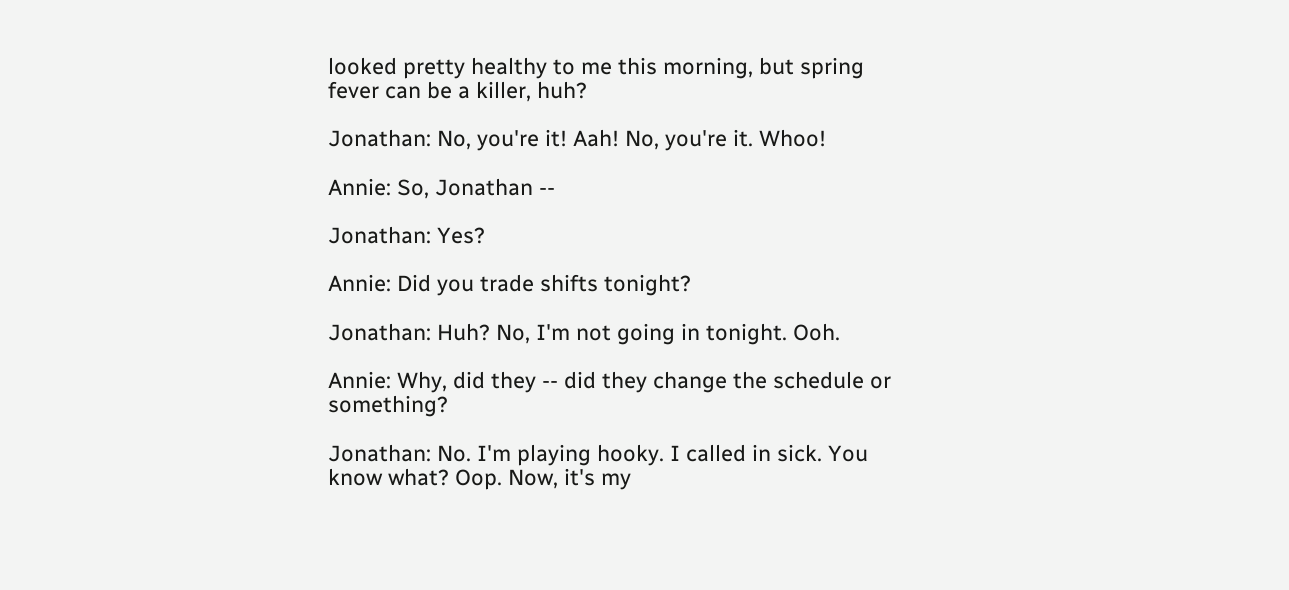looked pretty healthy to me this morning, but spring fever can be a killer, huh?

Jonathan: No, you're it! Aah! No, you're it. Whoo!

Annie: So, Jonathan --

Jonathan: Yes?

Annie: Did you trade shifts tonight?

Jonathan: Huh? No, I'm not going in tonight. Ooh.

Annie: Why, did they -- did they change the schedule or something?

Jonathan: No. I'm playing hooky. I called in sick. You know what? Oop. Now, it's my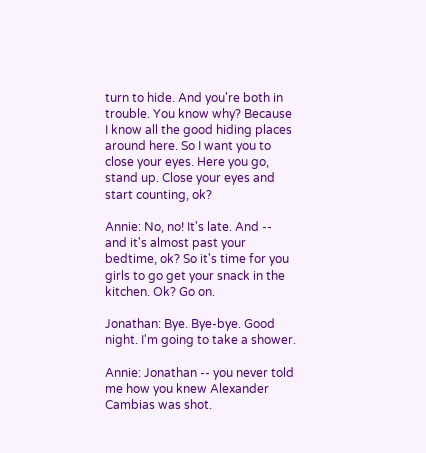turn to hide. And you're both in trouble. You know why? Because I know all the good hiding places around here. So I want you to close your eyes. Here you go, stand up. Close your eyes and start counting, ok?

Annie: No, no! It's late. And -- and it's almost past your bedtime, ok? So it's time for you girls to go get your snack in the kitchen. Ok? Go on.

Jonathan: Bye. Bye-bye. Good night. I'm going to take a shower.

Annie: Jonathan -- you never told me how you knew Alexander Cambias was shot.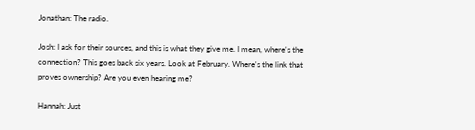Jonathan: The radio.

Josh: I ask for their sources, and this is what they give me. I mean, where's the connection? This goes back six years. Look at February. Where's the link that proves ownership? Are you even hearing me?

Hannah: Just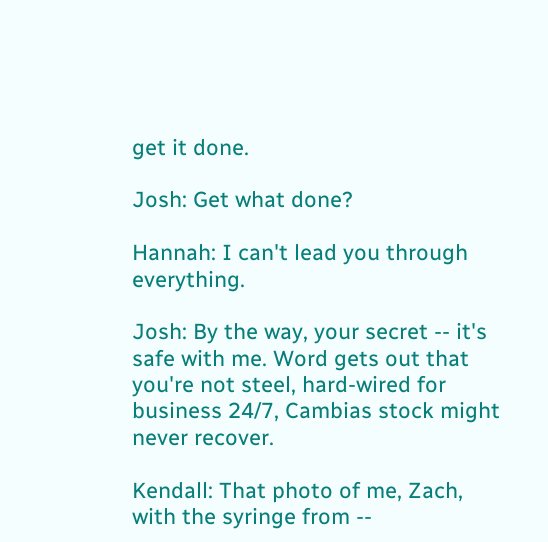get it done.

Josh: Get what done?

Hannah: I can't lead you through everything.

Josh: By the way, your secret -- it's safe with me. Word gets out that you're not steel, hard-wired for business 24/7, Cambias stock might never recover.

Kendall: That photo of me, Zach, with the syringe from --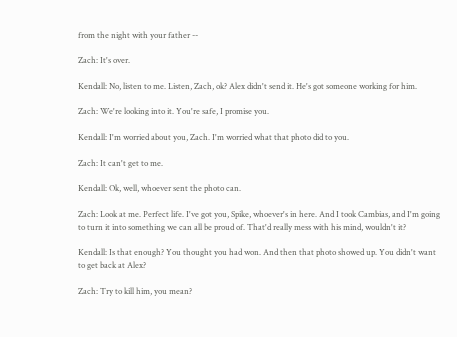from the night with your father --

Zach: It's over.

Kendall: No, listen to me. Listen, Zach, ok? Alex didn't send it. He's got someone working for him.

Zach: We're looking into it. You're safe, I promise you.

Kendall: I'm worried about you, Zach. I'm worried what that photo did to you.

Zach: It can't get to me.

Kendall: Ok, well, whoever sent the photo can.

Zach: Look at me. Perfect life. I've got you, Spike, whoever's in here. And I took Cambias, and I'm going to turn it into something we can all be proud of. That'd really mess with his mind, wouldn't it?

Kendall: Is that enough? You thought you had won. And then that photo showed up. You didn't want to get back at Alex?

Zach: Try to kill him, you mean?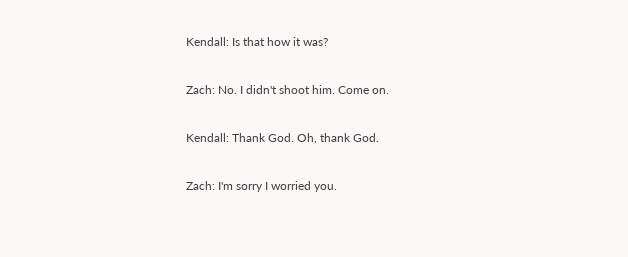Kendall: Is that how it was?

Zach: No. I didn't shoot him. Come on.

Kendall: Thank God. Oh, thank God.

Zach: I'm sorry I worried you.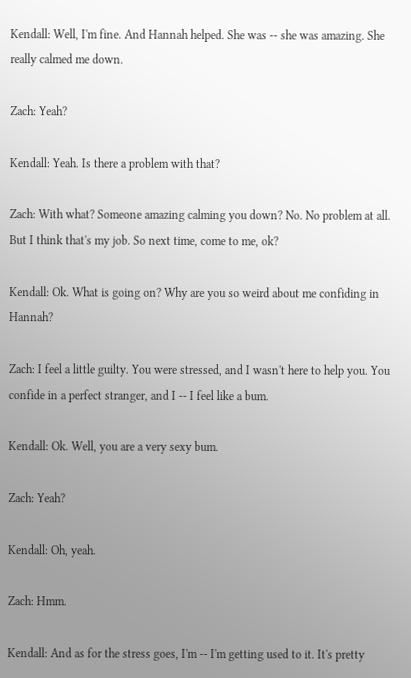Kendall: Well, I'm fine. And Hannah helped. She was -- she was amazing. She really calmed me down.

Zach: Yeah?

Kendall: Yeah. Is there a problem with that?

Zach: With what? Someone amazing calming you down? No. No problem at all. But I think that's my job. So next time, come to me, ok?

Kendall: Ok. What is going on? Why are you so weird about me confiding in Hannah?

Zach: I feel a little guilty. You were stressed, and I wasn't here to help you. You confide in a perfect stranger, and I -- I feel like a bum.

Kendall: Ok. Well, you are a very sexy bum.

Zach: Yeah?

Kendall: Oh, yeah.

Zach: Hmm.

Kendall: And as for the stress goes, I'm -- I'm getting used to it. It's pretty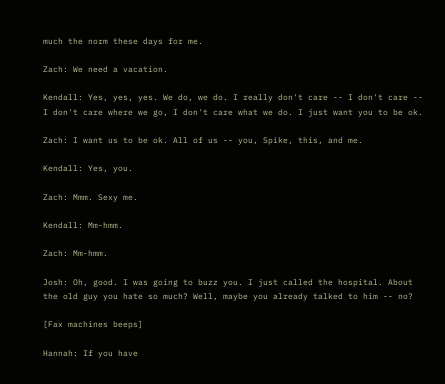much the norm these days for me.

Zach: We need a vacation.

Kendall: Yes, yes, yes. We do, we do. I really don't care -- I don't care -- I don't care where we go, I don't care what we do. I just want you to be ok.

Zach: I want us to be ok. All of us -- you, Spike, this, and me.

Kendall: Yes, you.

Zach: Mmm. Sexy me.

Kendall: Mm-hmm.

Zach: Mm-hmm.

Josh: Oh, good. I was going to buzz you. I just called the hospital. About the old guy you hate so much? Well, maybe you already talked to him -- no?

[Fax machines beeps]

Hannah: If you have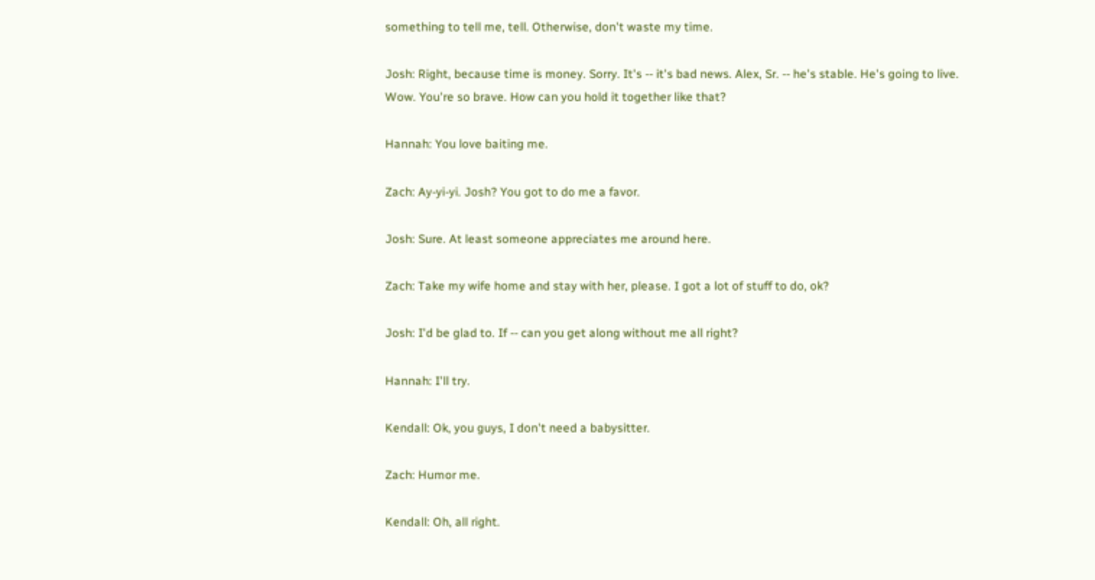something to tell me, tell. Otherwise, don't waste my time.

Josh: Right, because time is money. Sorry. It's -- it's bad news. Alex, Sr. -- he's stable. He's going to live. Wow. You're so brave. How can you hold it together like that?

Hannah: You love baiting me.

Zach: Ay-yi-yi. Josh? You got to do me a favor.

Josh: Sure. At least someone appreciates me around here.

Zach: Take my wife home and stay with her, please. I got a lot of stuff to do, ok?

Josh: I'd be glad to. If -- can you get along without me all right?

Hannah: I'll try.

Kendall: Ok, you guys, I don't need a babysitter.

Zach: Humor me.

Kendall: Oh, all right.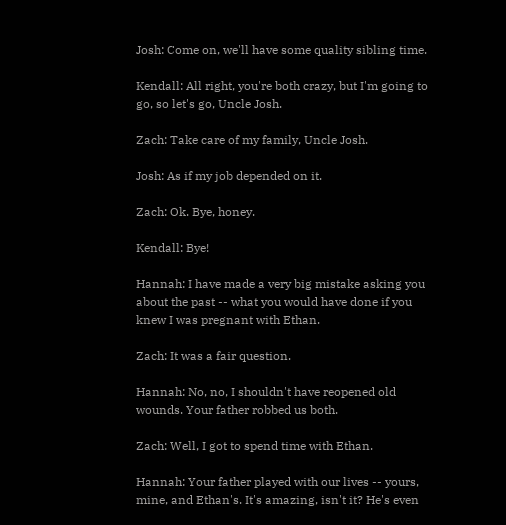Josh: Come on, we'll have some quality sibling time.

Kendall: All right, you're both crazy, but I'm going to go, so let's go, Uncle Josh.

Zach: Take care of my family, Uncle Josh.

Josh: As if my job depended on it.

Zach: Ok. Bye, honey.

Kendall: Bye!

Hannah: I have made a very big mistake asking you about the past -- what you would have done if you knew I was pregnant with Ethan.

Zach: It was a fair question.

Hannah: No, no, I shouldn't have reopened old wounds. Your father robbed us both.

Zach: Well, I got to spend time with Ethan.

Hannah: Your father played with our lives -- yours, mine, and Ethan's. It's amazing, isn't it? He's even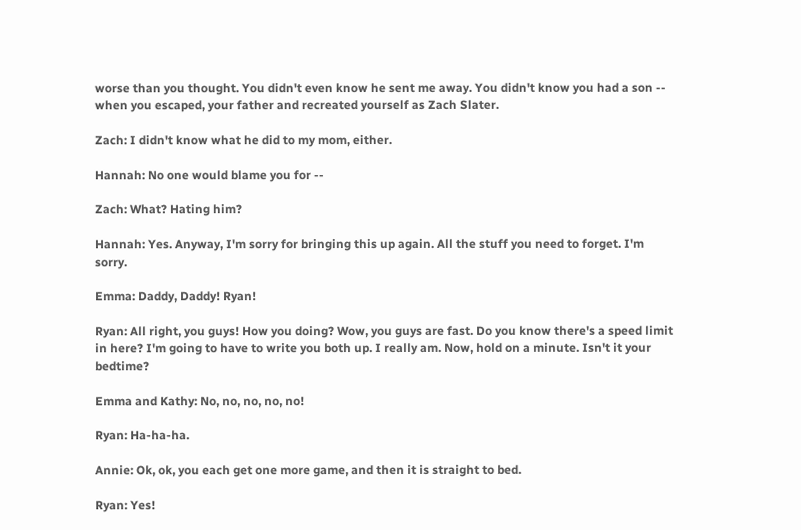worse than you thought. You didn't even know he sent me away. You didn't know you had a son -- when you escaped, your father and recreated yourself as Zach Slater.

Zach: I didn't know what he did to my mom, either.

Hannah: No one would blame you for --

Zach: What? Hating him?

Hannah: Yes. Anyway, I'm sorry for bringing this up again. All the stuff you need to forget. I'm sorry.

Emma: Daddy, Daddy! Ryan!

Ryan: All right, you guys! How you doing? Wow, you guys are fast. Do you know there's a speed limit in here? I'm going to have to write you both up. I really am. Now, hold on a minute. Isn't it your bedtime?

Emma and Kathy: No, no, no, no, no!

Ryan: Ha-ha-ha.

Annie: Ok, ok, you each get one more game, and then it is straight to bed.

Ryan: Yes!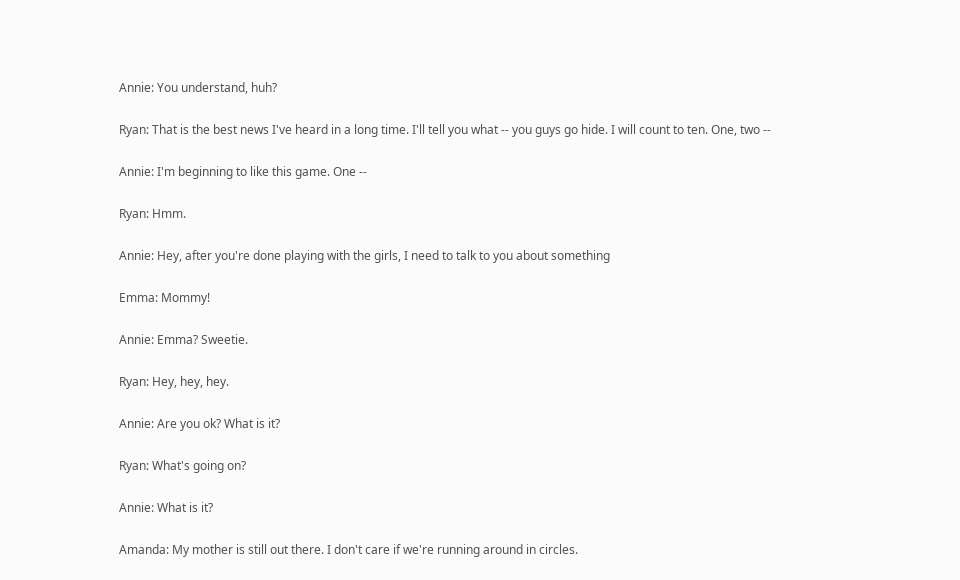Annie: You understand, huh?

Ryan: That is the best news I've heard in a long time. I'll tell you what -- you guys go hide. I will count to ten. One, two --

Annie: I'm beginning to like this game. One --

Ryan: Hmm.

Annie: Hey, after you're done playing with the girls, I need to talk to you about something

Emma: Mommy!

Annie: Emma? Sweetie.

Ryan: Hey, hey, hey.

Annie: Are you ok? What is it?

Ryan: What's going on?

Annie: What is it?

Amanda: My mother is still out there. I don't care if we're running around in circles.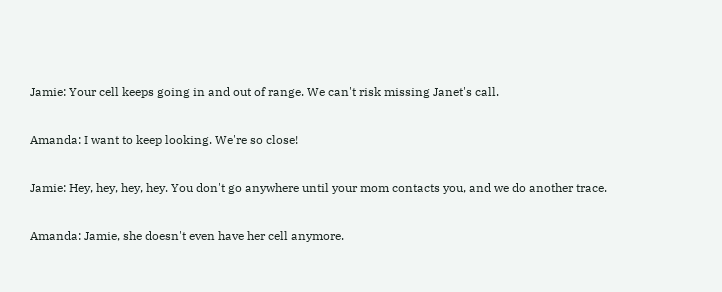Jamie: Your cell keeps going in and out of range. We can't risk missing Janet's call.

Amanda: I want to keep looking. We're so close!

Jamie: Hey, hey, hey, hey. You don't go anywhere until your mom contacts you, and we do another trace.

Amanda: Jamie, she doesn't even have her cell anymore.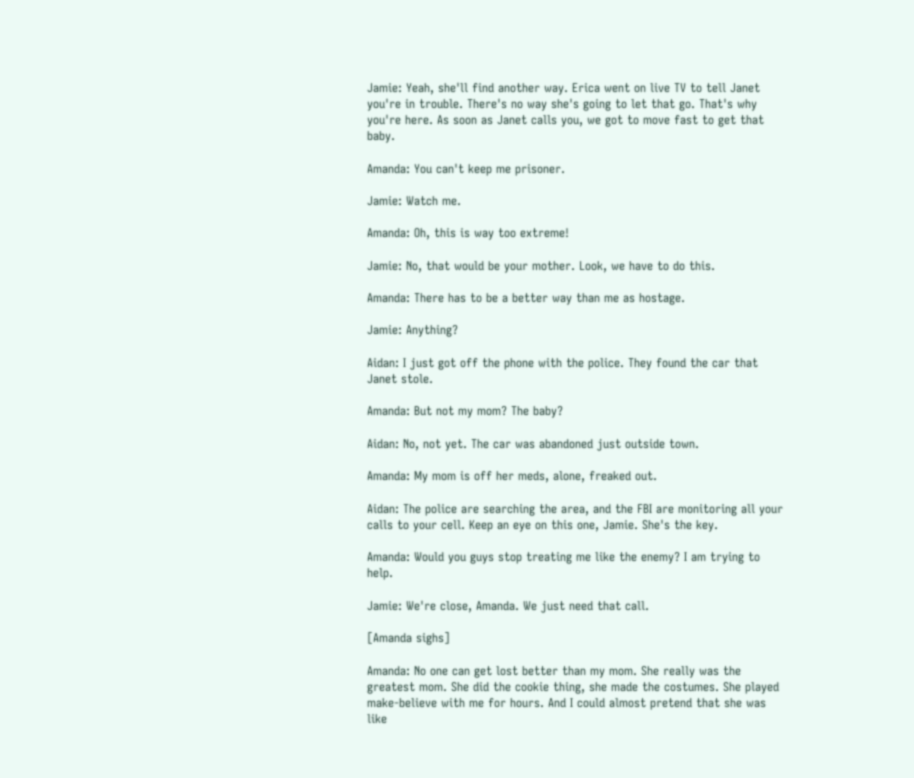Jamie: Yeah, she'll find another way. Erica went on live TV to tell Janet you're in trouble. There's no way she's going to let that go. That's why you're here. As soon as Janet calls you, we got to move fast to get that baby.

Amanda: You can't keep me prisoner.

Jamie: Watch me.

Amanda: Oh, this is way too extreme!

Jamie: No, that would be your mother. Look, we have to do this.

Amanda: There has to be a better way than me as hostage.

Jamie: Anything?

Aidan: I just got off the phone with the police. They found the car that Janet stole.

Amanda: But not my mom? The baby?

Aidan: No, not yet. The car was abandoned just outside town.

Amanda: My mom is off her meds, alone, freaked out.

Aidan: The police are searching the area, and the FBI are monitoring all your calls to your cell. Keep an eye on this one, Jamie. She's the key.

Amanda: Would you guys stop treating me like the enemy? I am trying to help.

Jamie: We're close, Amanda. We just need that call.

[Amanda sighs]

Amanda: No one can get lost better than my mom. She really was the greatest mom. She did the cookie thing, she made the costumes. She played make-believe with me for hours. And I could almost pretend that she was like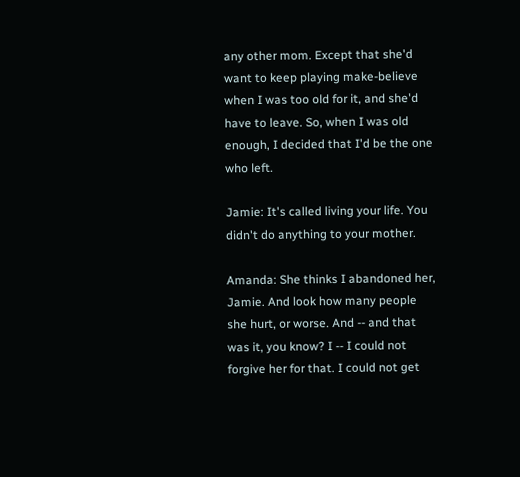any other mom. Except that she'd want to keep playing make-believe when I was too old for it, and she'd have to leave. So, when I was old enough, I decided that I'd be the one who left.

Jamie: It's called living your life. You didn't do anything to your mother.

Amanda: She thinks I abandoned her, Jamie. And look how many people she hurt, or worse. And -- and that was it, you know? I -- I could not forgive her for that. I could not get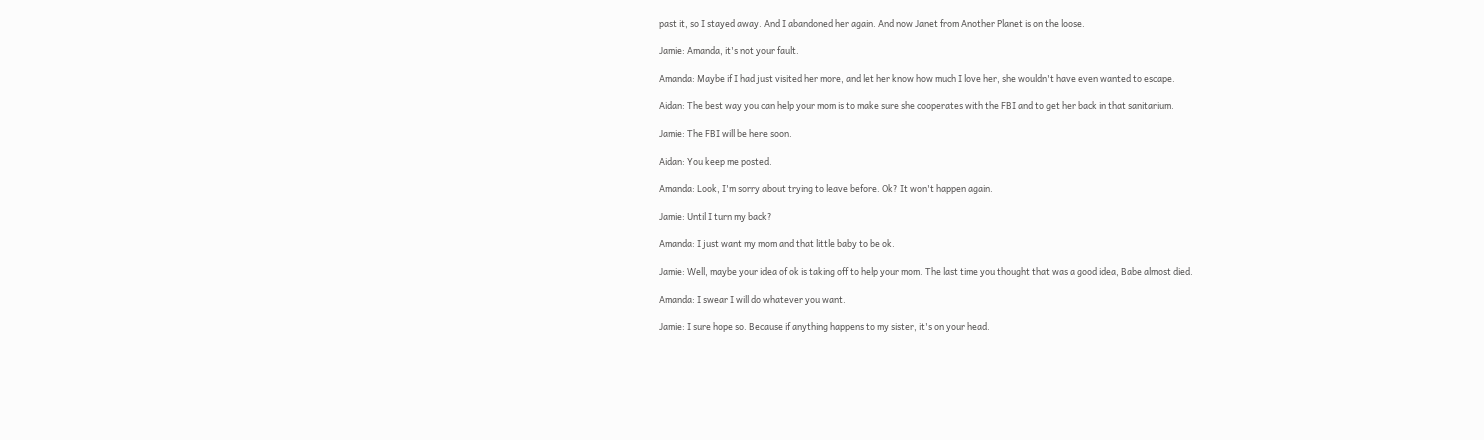past it, so I stayed away. And I abandoned her again. And now Janet from Another Planet is on the loose.

Jamie: Amanda, it's not your fault.

Amanda: Maybe if I had just visited her more, and let her know how much I love her, she wouldn't have even wanted to escape.

Aidan: The best way you can help your mom is to make sure she cooperates with the FBI and to get her back in that sanitarium.

Jamie: The FBI will be here soon.

Aidan: You keep me posted.

Amanda: Look, I'm sorry about trying to leave before. Ok? It won't happen again.

Jamie: Until I turn my back?

Amanda: I just want my mom and that little baby to be ok.

Jamie: Well, maybe your idea of ok is taking off to help your mom. The last time you thought that was a good idea, Babe almost died.

Amanda: I swear I will do whatever you want.

Jamie: I sure hope so. Because if anything happens to my sister, it's on your head.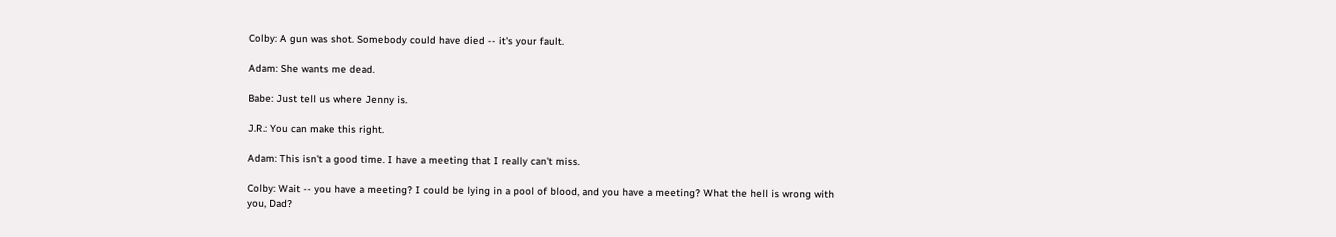Colby: A gun was shot. Somebody could have died -- it's your fault.

Adam: She wants me dead.

Babe: Just tell us where Jenny is.

J.R.: You can make this right.

Adam: This isn't a good time. I have a meeting that I really can't miss.

Colby: Wait -- you have a meeting? I could be lying in a pool of blood, and you have a meeting? What the hell is wrong with you, Dad?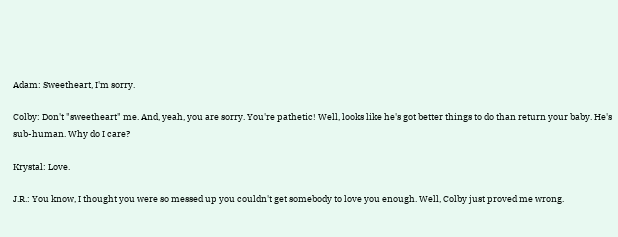Adam: Sweetheart, I'm sorry.

Colby: Don't "sweetheart" me. And, yeah, you are sorry. You're pathetic! Well, looks like he's got better things to do than return your baby. He's sub-human. Why do I care?

Krystal: Love.

J.R.: You know, I thought you were so messed up you couldn't get somebody to love you enough. Well, Colby just proved me wrong.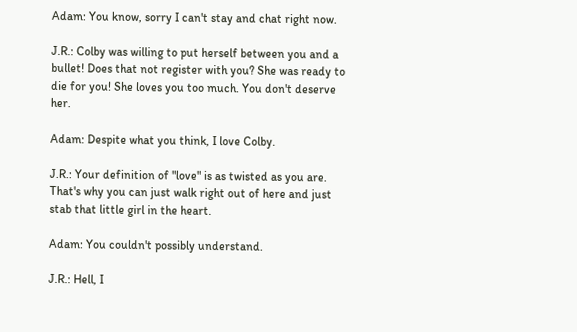Adam: You know, sorry I can't stay and chat right now.

J.R.: Colby was willing to put herself between you and a bullet! Does that not register with you? She was ready to die for you! She loves you too much. You don't deserve her.

Adam: Despite what you think, I love Colby.

J.R.: Your definition of "love" is as twisted as you are. That's why you can just walk right out of here and just stab that little girl in the heart.

Adam: You couldn't possibly understand.

J.R.: Hell, I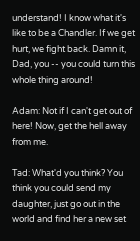understand! I know what it's like to be a Chandler. If we get hurt, we fight back. Damn it, Dad, you -- you could turn this whole thing around!

Adam: Not if I can't get out of here! Now, get the hell away from me.

Tad: What'd you think? You think you could send my daughter, just go out in the world and find her a new set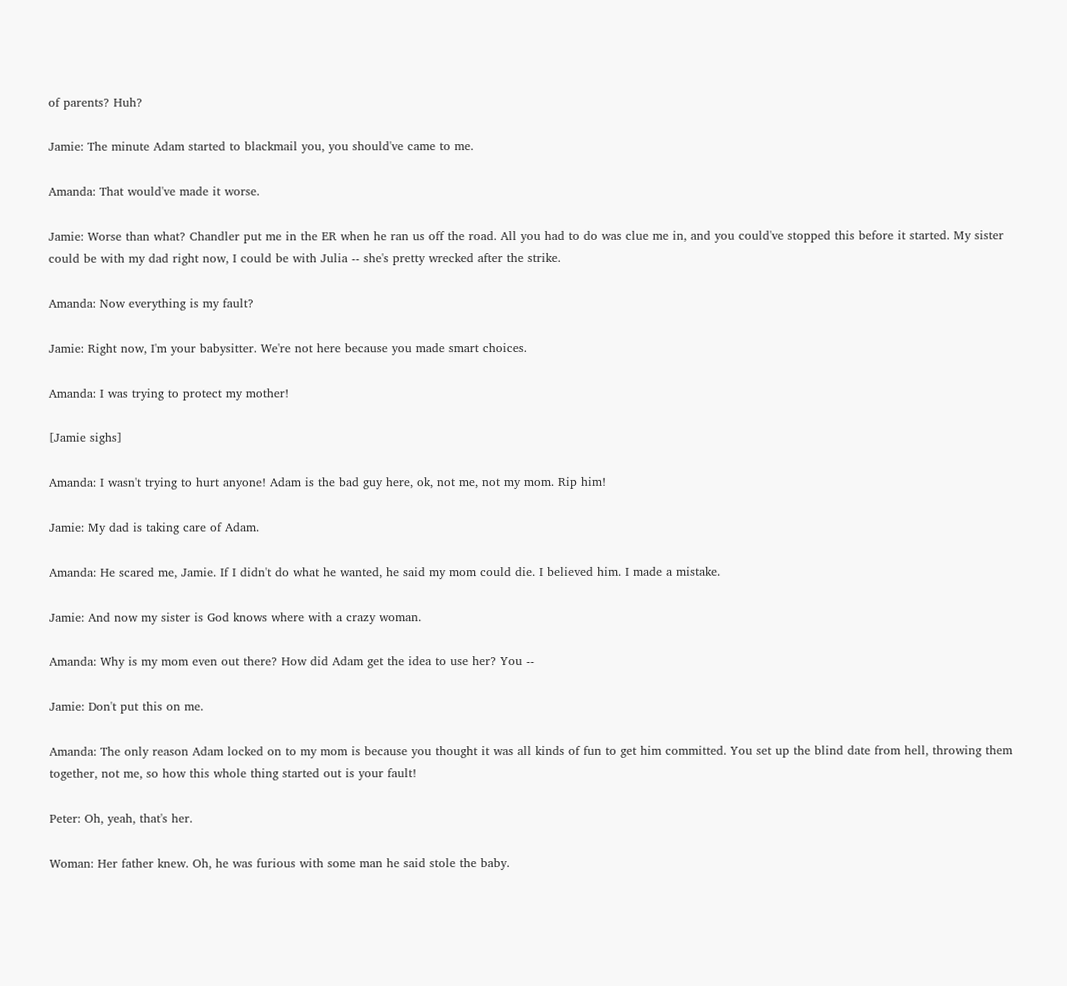of parents? Huh?

Jamie: The minute Adam started to blackmail you, you should've came to me.

Amanda: That would've made it worse.

Jamie: Worse than what? Chandler put me in the ER when he ran us off the road. All you had to do was clue me in, and you could've stopped this before it started. My sister could be with my dad right now, I could be with Julia -- she's pretty wrecked after the strike.

Amanda: Now everything is my fault?

Jamie: Right now, I'm your babysitter. We're not here because you made smart choices.

Amanda: I was trying to protect my mother!

[Jamie sighs]

Amanda: I wasn't trying to hurt anyone! Adam is the bad guy here, ok, not me, not my mom. Rip him!

Jamie: My dad is taking care of Adam.

Amanda: He scared me, Jamie. If I didn't do what he wanted, he said my mom could die. I believed him. I made a mistake.

Jamie: And now my sister is God knows where with a crazy woman.

Amanda: Why is my mom even out there? How did Adam get the idea to use her? You --

Jamie: Don't put this on me.

Amanda: The only reason Adam locked on to my mom is because you thought it was all kinds of fun to get him committed. You set up the blind date from hell, throwing them together, not me, so how this whole thing started out is your fault!

Peter: Oh, yeah, that's her.

Woman: Her father knew. Oh, he was furious with some man he said stole the baby.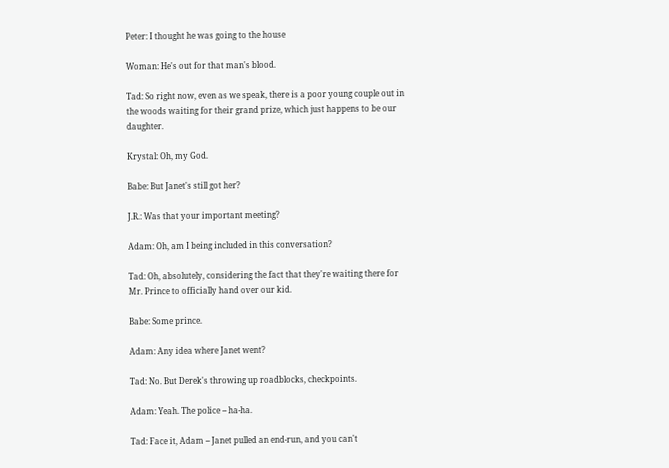Peter: I thought he was going to the house

Woman: He's out for that man's blood.

Tad: So right now, even as we speak, there is a poor young couple out in the woods waiting for their grand prize, which just happens to be our daughter.

Krystal: Oh, my God.

Babe: But Janet's still got her?

J.R.: Was that your important meeting?

Adam: Oh, am I being included in this conversation?

Tad: Oh, absolutely, considering the fact that they're waiting there for Mr. Prince to officially hand over our kid.

Babe: Some prince.

Adam: Any idea where Janet went?

Tad: No. But Derek's throwing up roadblocks, checkpoints.

Adam: Yeah. The police -- ha-ha.

Tad: Face it, Adam -- Janet pulled an end-run, and you can't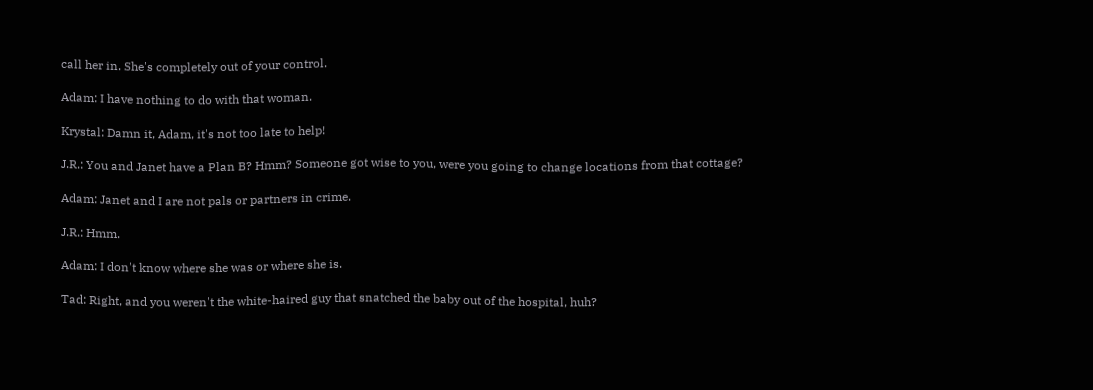call her in. She's completely out of your control.

Adam: I have nothing to do with that woman.

Krystal: Damn it, Adam, it's not too late to help!

J.R.: You and Janet have a Plan B? Hmm? Someone got wise to you, were you going to change locations from that cottage?

Adam: Janet and I are not pals or partners in crime.

J.R.: Hmm.

Adam: I don't know where she was or where she is.

Tad: Right, and you weren't the white-haired guy that snatched the baby out of the hospital, huh?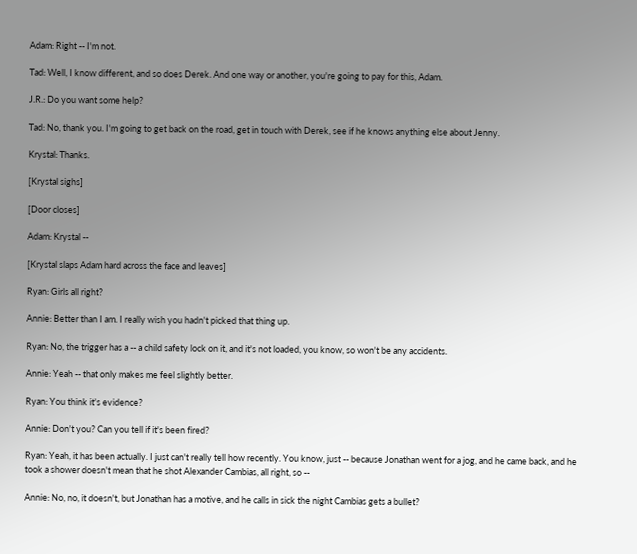Adam: Right -- I'm not.

Tad: Well, I know different, and so does Derek. And one way or another, you're going to pay for this, Adam.

J.R.: Do you want some help?

Tad: No, thank you. I'm going to get back on the road, get in touch with Derek, see if he knows anything else about Jenny.

Krystal: Thanks.

[Krystal sighs]

[Door closes]

Adam: Krystal --

[Krystal slaps Adam hard across the face and leaves]

Ryan: Girls all right?

Annie: Better than I am. I really wish you hadn't picked that thing up.

Ryan: No, the trigger has a -- a child safety lock on it, and it's not loaded, you know, so won't be any accidents.

Annie: Yeah -- that only makes me feel slightly better.

Ryan: You think it's evidence?

Annie: Don't you? Can you tell if it's been fired?

Ryan: Yeah, it has been actually. I just can't really tell how recently. You know, just -- because Jonathan went for a jog, and he came back, and he took a shower doesn't mean that he shot Alexander Cambias, all right, so --

Annie: No, no, it doesn't, but Jonathan has a motive, and he calls in sick the night Cambias gets a bullet?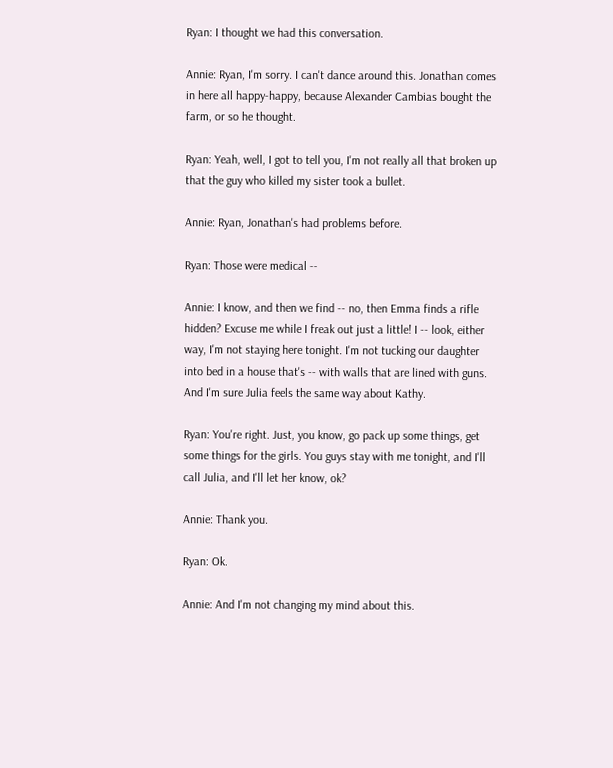Ryan: I thought we had this conversation.

Annie: Ryan, I'm sorry. I can't dance around this. Jonathan comes in here all happy-happy, because Alexander Cambias bought the farm, or so he thought.

Ryan: Yeah, well, I got to tell you, I'm not really all that broken up that the guy who killed my sister took a bullet.

Annie: Ryan, Jonathan's had problems before.

Ryan: Those were medical --

Annie: I know, and then we find -- no, then Emma finds a rifle hidden? Excuse me while I freak out just a little! I -- look, either way, I'm not staying here tonight. I'm not tucking our daughter into bed in a house that's -- with walls that are lined with guns. And I'm sure Julia feels the same way about Kathy.

Ryan: You're right. Just, you know, go pack up some things, get some things for the girls. You guys stay with me tonight, and I'll call Julia, and I'll let her know, ok?

Annie: Thank you.

Ryan: Ok.

Annie: And I'm not changing my mind about this.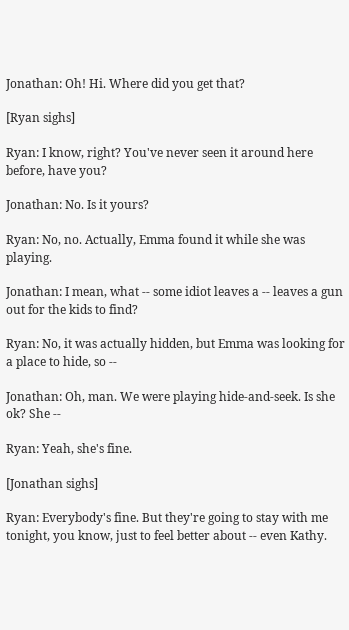Jonathan: Oh! Hi. Where did you get that?

[Ryan sighs]

Ryan: I know, right? You've never seen it around here before, have you?

Jonathan: No. Is it yours?

Ryan: No, no. Actually, Emma found it while she was playing.

Jonathan: I mean, what -- some idiot leaves a -- leaves a gun out for the kids to find?

Ryan: No, it was actually hidden, but Emma was looking for a place to hide, so --

Jonathan: Oh, man. We were playing hide-and-seek. Is she ok? She --

Ryan: Yeah, she's fine.

[Jonathan sighs]

Ryan: Everybody's fine. But they're going to stay with me tonight, you know, just to feel better about -- even Kathy.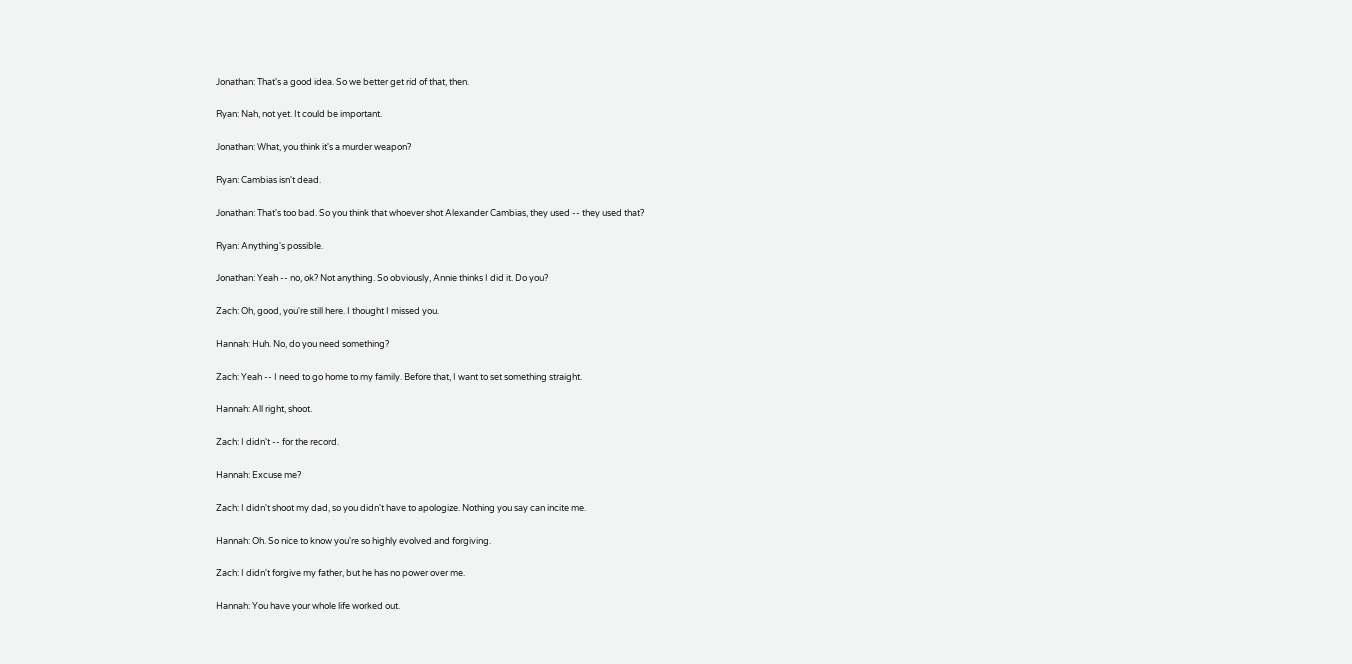Jonathan: That's a good idea. So we better get rid of that, then.

Ryan: Nah, not yet. It could be important.

Jonathan: What, you think it's a murder weapon?

Ryan: Cambias isn't dead.

Jonathan: That's too bad. So you think that whoever shot Alexander Cambias, they used -- they used that?

Ryan: Anything's possible.

Jonathan: Yeah -- no, ok? Not anything. So obviously, Annie thinks I did it. Do you?

Zach: Oh, good, you're still here. I thought I missed you.

Hannah: Huh. No, do you need something?

Zach: Yeah -- I need to go home to my family. Before that, I want to set something straight.

Hannah: All right, shoot.

Zach: I didn't -- for the record.

Hannah: Excuse me?

Zach: I didn't shoot my dad, so you didn't have to apologize. Nothing you say can incite me.

Hannah: Oh. So nice to know you're so highly evolved and forgiving.

Zach: I didn't forgive my father, but he has no power over me.

Hannah: You have your whole life worked out.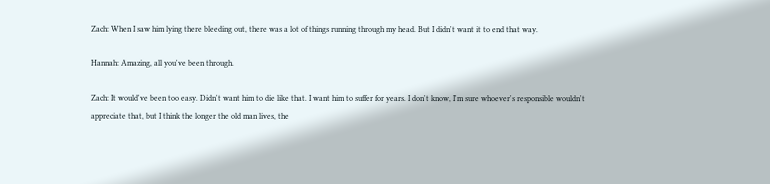Zach: When I saw him lying there bleeding out, there was a lot of things running through my head. But I didn't want it to end that way.

Hannah: Amazing, all you've been through.

Zach: It would've been too easy. Didn't want him to die like that. I want him to suffer for years. I don't know, I'm sure whoever's responsible wouldn't appreciate that, but I think the longer the old man lives, the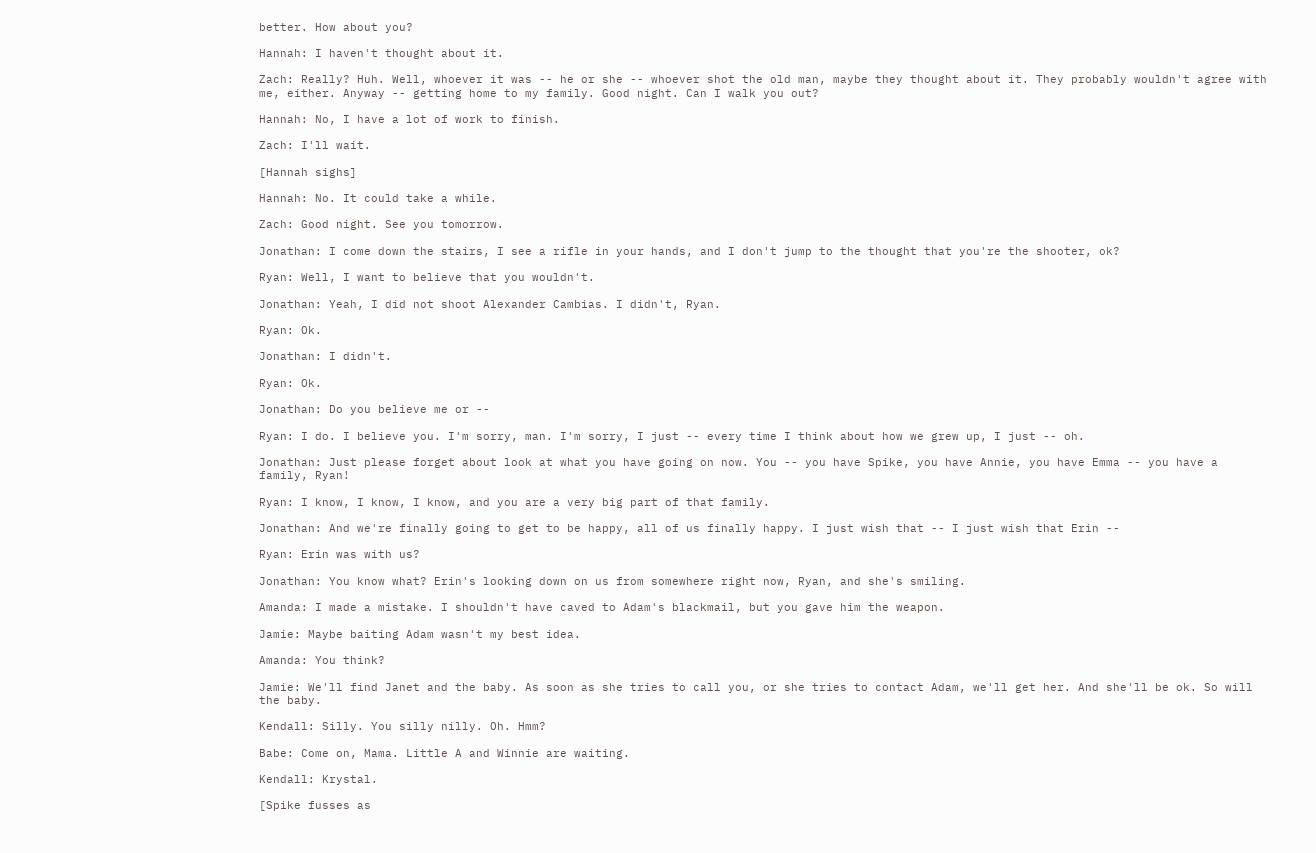better. How about you?

Hannah: I haven't thought about it.

Zach: Really? Huh. Well, whoever it was -- he or she -- whoever shot the old man, maybe they thought about it. They probably wouldn't agree with me, either. Anyway -- getting home to my family. Good night. Can I walk you out?

Hannah: No, I have a lot of work to finish.

Zach: I'll wait.

[Hannah sighs]

Hannah: No. It could take a while.

Zach: Good night. See you tomorrow.

Jonathan: I come down the stairs, I see a rifle in your hands, and I don't jump to the thought that you're the shooter, ok?

Ryan: Well, I want to believe that you wouldn't.

Jonathan: Yeah, I did not shoot Alexander Cambias. I didn't, Ryan.

Ryan: Ok.

Jonathan: I didn't.

Ryan: Ok.

Jonathan: Do you believe me or --

Ryan: I do. I believe you. I'm sorry, man. I'm sorry, I just -- every time I think about how we grew up, I just -- oh.

Jonathan: Just please forget about look at what you have going on now. You -- you have Spike, you have Annie, you have Emma -- you have a family, Ryan!

Ryan: I know, I know, I know, and you are a very big part of that family.

Jonathan: And we're finally going to get to be happy, all of us finally happy. I just wish that -- I just wish that Erin --

Ryan: Erin was with us?

Jonathan: You know what? Erin's looking down on us from somewhere right now, Ryan, and she's smiling.

Amanda: I made a mistake. I shouldn't have caved to Adam's blackmail, but you gave him the weapon.

Jamie: Maybe baiting Adam wasn't my best idea.

Amanda: You think?

Jamie: We'll find Janet and the baby. As soon as she tries to call you, or she tries to contact Adam, we'll get her. And she'll be ok. So will the baby.

Kendall: Silly. You silly nilly. Oh. Hmm?

Babe: Come on, Mama. Little A and Winnie are waiting.

Kendall: Krystal.

[Spike fusses as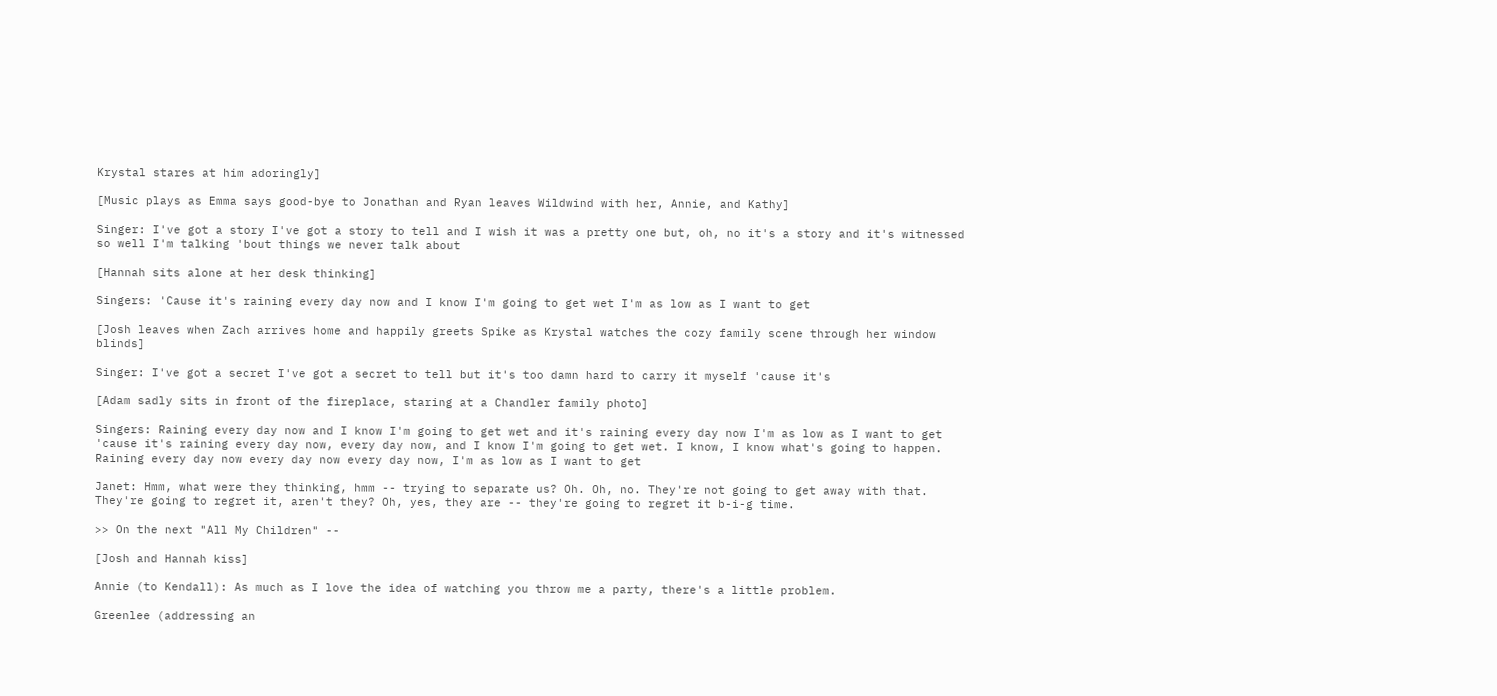Krystal stares at him adoringly]

[Music plays as Emma says good-bye to Jonathan and Ryan leaves Wildwind with her, Annie, and Kathy]

Singer: I've got a story I've got a story to tell and I wish it was a pretty one but, oh, no it's a story and it's witnessed so well I'm talking 'bout things we never talk about

[Hannah sits alone at her desk thinking]

Singers: 'Cause it's raining every day now and I know I'm going to get wet I'm as low as I want to get

[Josh leaves when Zach arrives home and happily greets Spike as Krystal watches the cozy family scene through her window blinds]

Singer: I've got a secret I've got a secret to tell but it's too damn hard to carry it myself 'cause it's

[Adam sadly sits in front of the fireplace, staring at a Chandler family photo]

Singers: Raining every day now and I know I'm going to get wet and it's raining every day now I'm as low as I want to get 'cause it's raining every day now, every day now, and I know I'm going to get wet. I know, I know what's going to happen. Raining every day now every day now every day now, I'm as low as I want to get

Janet: Hmm, what were they thinking, hmm -- trying to separate us? Oh. Oh, no. They're not going to get away with that. They're going to regret it, aren't they? Oh, yes, they are -- they're going to regret it b-i-g time.

>> On the next "All My Children" --

[Josh and Hannah kiss]

Annie (to Kendall): As much as I love the idea of watching you throw me a party, there's a little problem.

Greenlee (addressing an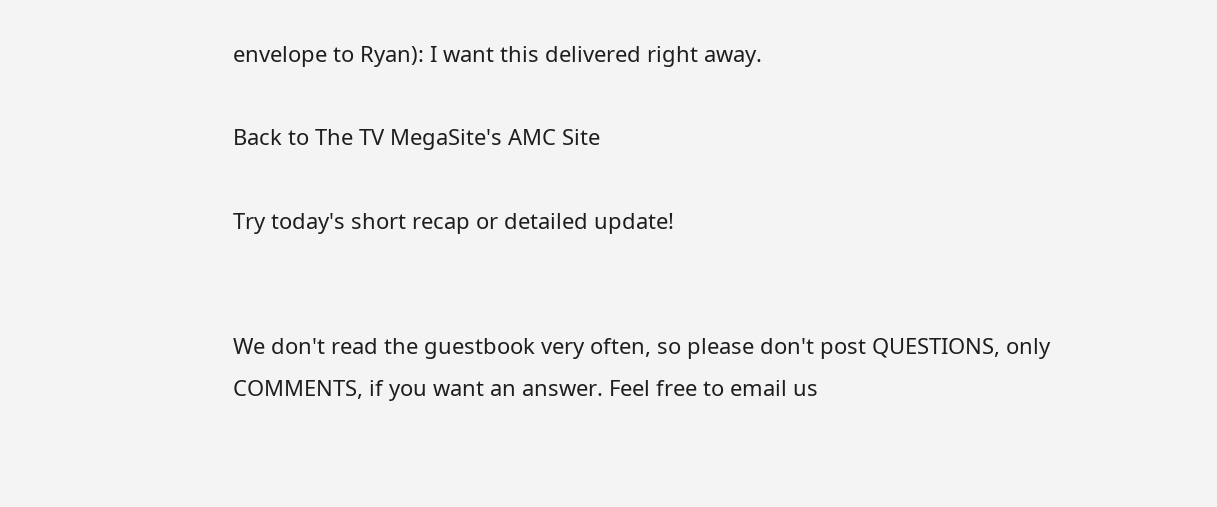envelope to Ryan): I want this delivered right away.

Back to The TV MegaSite's AMC Site

Try today's short recap or detailed update!


We don't read the guestbook very often, so please don't post QUESTIONS, only COMMENTS, if you want an answer. Feel free to email us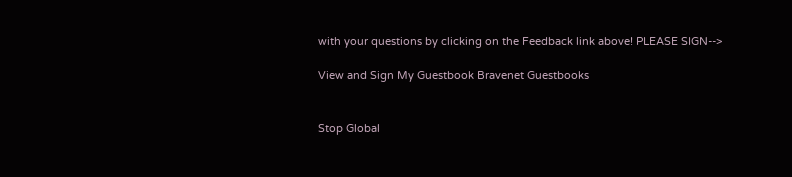with your questions by clicking on the Feedback link above! PLEASE SIGN-->

View and Sign My Guestbook Bravenet Guestbooks


Stop Global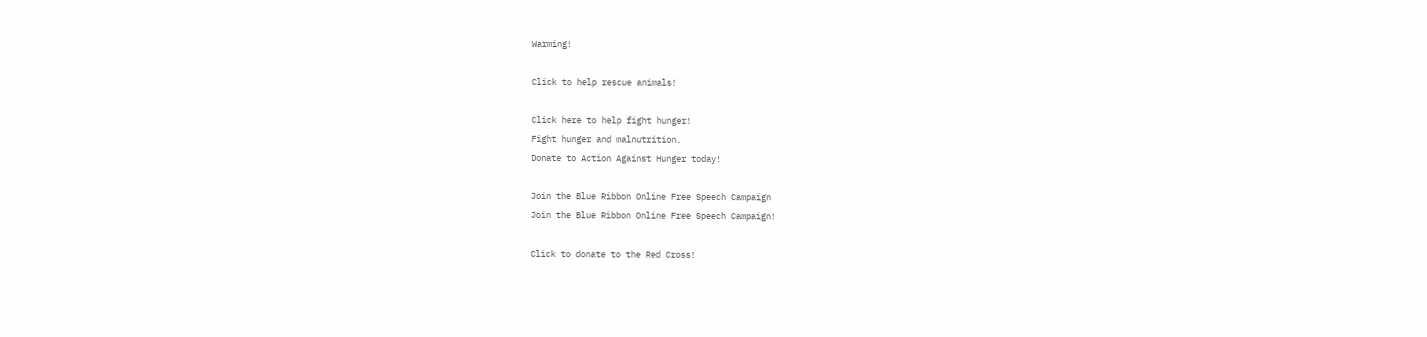Warming!

Click to help rescue animals!

Click here to help fight hunger!
Fight hunger and malnutrition.
Donate to Action Against Hunger today!

Join the Blue Ribbon Online Free Speech Campaign
Join the Blue Ribbon Online Free Speech Campaign!

Click to donate to the Red Cross!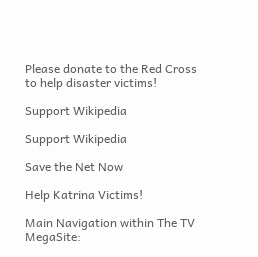Please donate to the Red Cross to help disaster victims!

Support Wikipedia

Support Wikipedia

Save the Net Now

Help Katrina Victims!

Main Navigation within The TV MegaSite: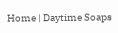Home | Daytime Soaps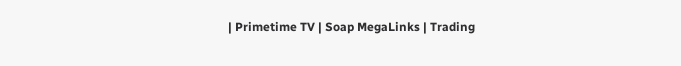| Primetime TV | Soap MegaLinks | Trading